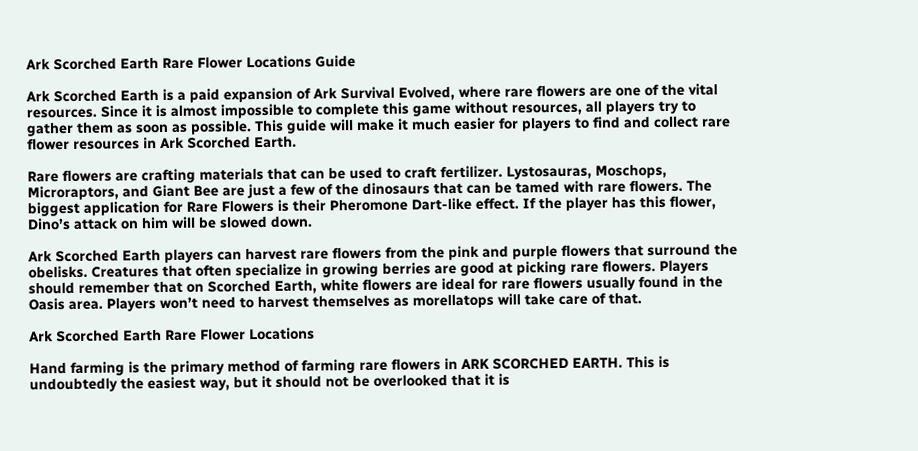Ark Scorched Earth Rare Flower Locations Guide

Ark Scorched Earth is a paid expansion of Ark Survival Evolved, where rare flowers are one of the vital resources. Since it is almost impossible to complete this game without resources, all players try to gather them as soon as possible. This guide will make it much easier for players to find and collect rare flower resources in Ark Scorched Earth.

Rare flowers are crafting materials that can be used to craft fertilizer. Lystosauras, Moschops, Microraptors, and Giant Bee are just a few of the dinosaurs that can be tamed with rare flowers. The biggest application for Rare Flowers is their Pheromone Dart-like effect. If the player has this flower, Dino’s attack on him will be slowed down.

Ark Scorched Earth players can harvest rare flowers from the pink and purple flowers that surround the obelisks. Creatures that often specialize in growing berries are good at picking rare flowers. Players should remember that on Scorched Earth, white flowers are ideal for rare flowers usually found in the Oasis area. Players won’t need to harvest themselves as morellatops will take care of that.

Ark Scorched Earth Rare Flower Locations

Hand farming is the primary method of farming rare flowers in ARK SCORCHED EARTH. This is undoubtedly the easiest way, but it should not be overlooked that it is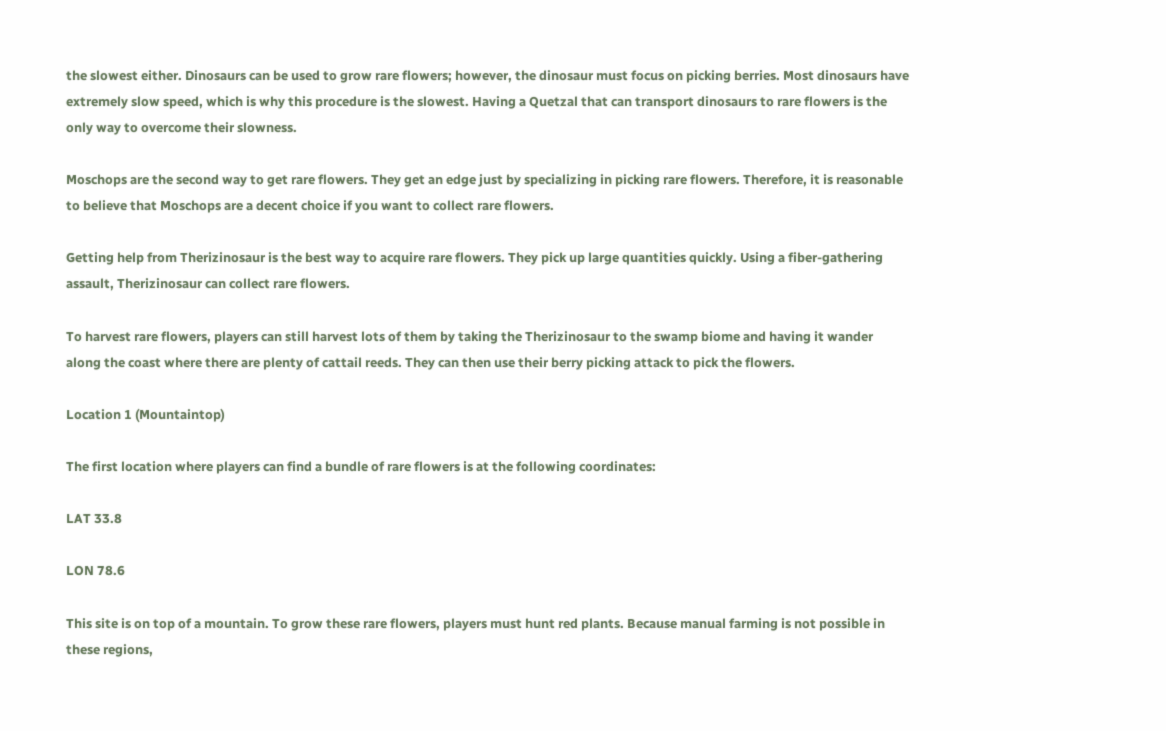the slowest either. Dinosaurs can be used to grow rare flowers; however, the dinosaur must focus on picking berries. Most dinosaurs have extremely slow speed, which is why this procedure is the slowest. Having a Quetzal that can transport dinosaurs to rare flowers is the only way to overcome their slowness.

Moschops are the second way to get rare flowers. They get an edge just by specializing in picking rare flowers. Therefore, it is reasonable to believe that Moschops are a decent choice if you want to collect rare flowers.

Getting help from Therizinosaur is the best way to acquire rare flowers. They pick up large quantities quickly. Using a fiber-gathering assault, Therizinosaur can collect rare flowers.

To harvest rare flowers, players can still harvest lots of them by taking the Therizinosaur to the swamp biome and having it wander along the coast where there are plenty of cattail reeds. They can then use their berry picking attack to pick the flowers.

Location 1 (Mountaintop)

The first location where players can find a bundle of rare flowers is at the following coordinates:

LAT 33.8

LON 78.6

This site is on top of a mountain. To grow these rare flowers, players must hunt red plants. Because manual farming is not possible in these regions,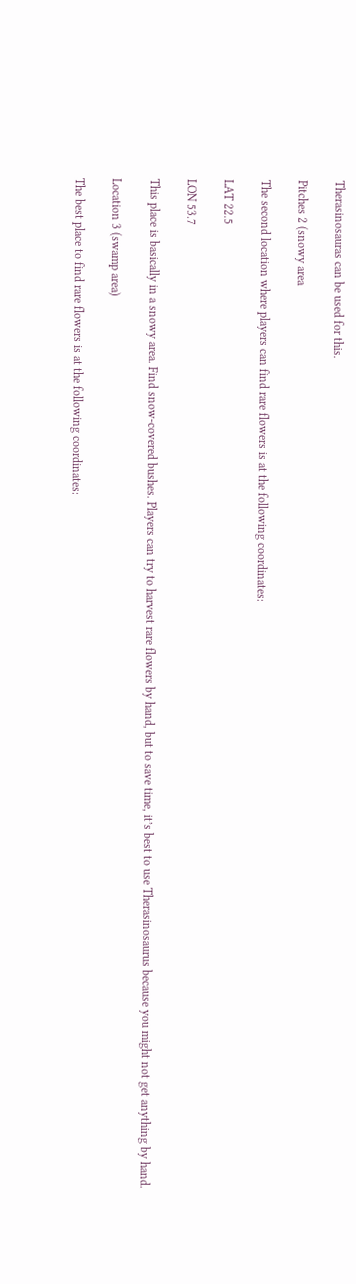Therasinosauras can be used for this.

Pitches 2 (snowy area

The second location where players can find rare flowers is at the following coordinates:

LAT 22.5

LON 53.7

This place is basically in a snowy area. Find snow-covered bushes. Players can try to harvest rare flowers by hand, but to save time, it’s best to use Therasinosaurus because you might not get anything by hand.

Location 3 (swamp area)

The best place to find rare flowers is at the following coordinates: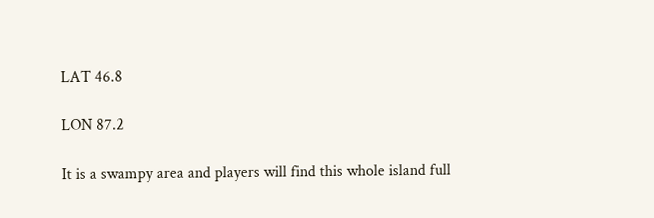LAT 46.8

LON 87.2

It is a swampy area and players will find this whole island full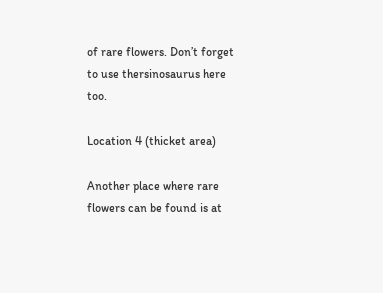of rare flowers. Don’t forget to use thersinosaurus here too.

Location 4 (thicket area)

Another place where rare flowers can be found is at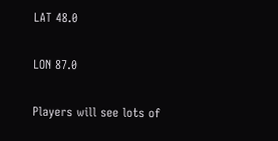LAT 48.0

LON 87.0

Players will see lots of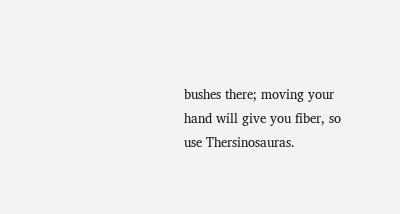bushes there; moving your hand will give you fiber, so use Thersinosauras.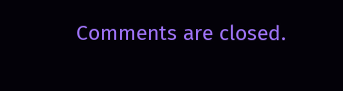Comments are closed.